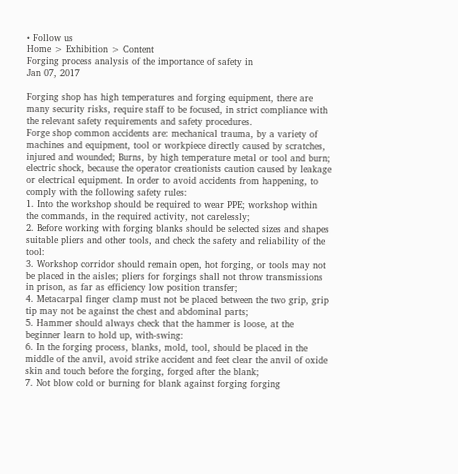• Follow us
Home > Exhibition > Content
Forging process analysis of the importance of safety in
Jan 07, 2017

Forging shop has high temperatures and forging equipment, there are many security risks, require staff to be focused, in strict compliance with the relevant safety requirements and safety procedures.
Forge shop common accidents are: mechanical trauma, by a variety of machines and equipment, tool or workpiece directly caused by scratches, injured and wounded; Burns, by high temperature metal or tool and burn; electric shock, because the operator creationists caution caused by leakage or electrical equipment. In order to avoid accidents from happening, to comply with the following safety rules:
1. Into the workshop should be required to wear PPE; workshop within the commands, in the required activity, not carelessly;
2. Before working with forging blanks should be selected sizes and shapes suitable pliers and other tools, and check the safety and reliability of the tool:
3. Workshop corridor should remain open, hot forging, or tools may not be placed in the aisles; pliers for forgings shall not throw transmissions in prison, as far as efficiency low position transfer;
4. Metacarpal finger clamp must not be placed between the two grip, grip tip may not be against the chest and abdominal parts;
5. Hammer should always check that the hammer is loose, at the beginner learn to hold up, with-swing:
6. In the forging process, blanks, mold, tool, should be placed in the middle of the anvil, avoid strike accident and feet clear the anvil of oxide skin and touch before the forging, forged after the blank;
7. Not blow cold or burning for blank against forging forging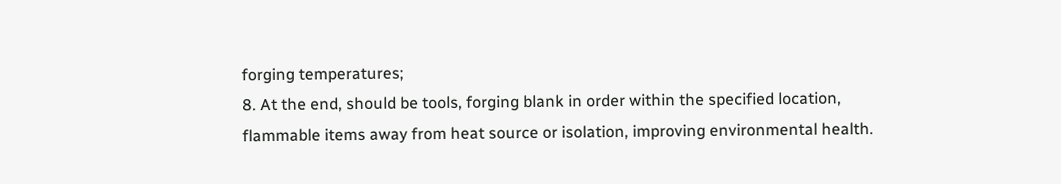forging temperatures;
8. At the end, should be tools, forging blank in order within the specified location, flammable items away from heat source or isolation, improving environmental health.